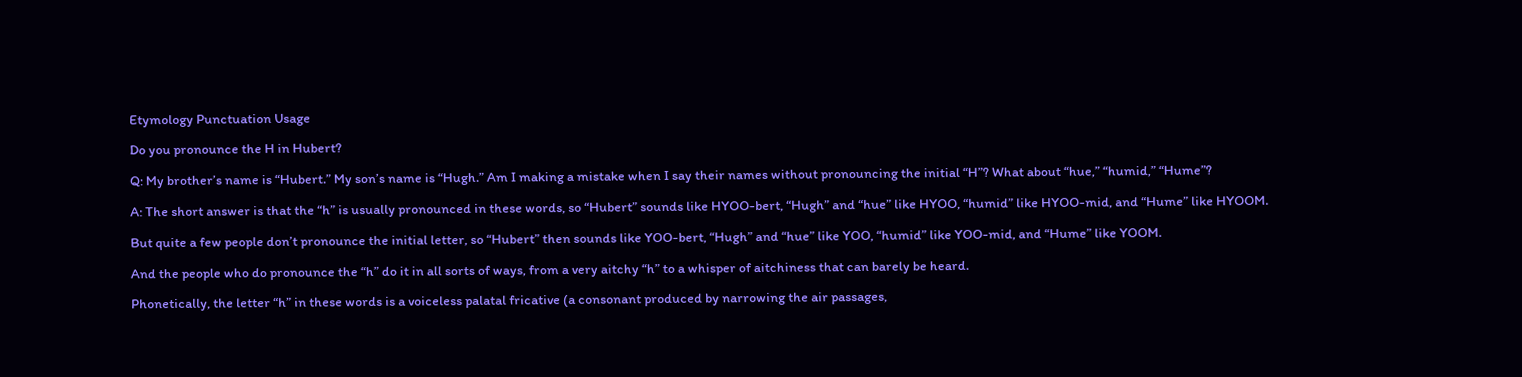Etymology Punctuation Usage

Do you pronounce the H in Hubert?

Q: My brother’s name is “Hubert.” My son’s name is “Hugh.” Am I making a mistake when I say their names without pronouncing the initial “H”? What about “hue,” “humid,” “Hume”?

A: The short answer is that the “h” is usually pronounced in these words, so “Hubert” sounds like HYOO-bert, “Hugh” and “hue” like HYOO, “humid” like HYOO-mid, and “Hume” like HYOOM.

But quite a few people don’t pronounce the initial letter, so “Hubert” then sounds like YOO-bert, “Hugh” and “hue” like YOO, “humid” like YOO-mid, and “Hume” like YOOM.

And the people who do pronounce the “h” do it in all sorts of ways, from a very aitchy “h” to a whisper of aitchiness that can barely be heard.

Phonetically, the letter “h” in these words is a voiceless palatal fricative (a consonant produced by narrowing the air passages,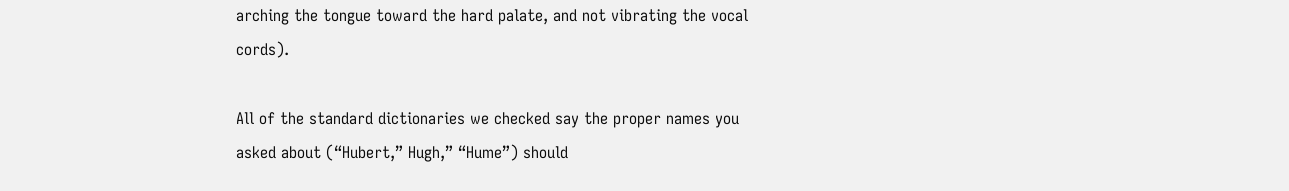arching the tongue toward the hard palate, and not vibrating the vocal cords).

All of the standard dictionaries we checked say the proper names you asked about (“Hubert,” Hugh,” “Hume”) should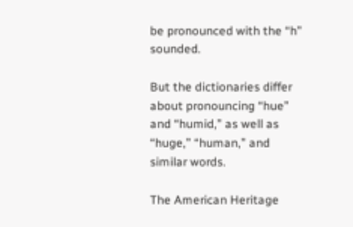be pronounced with the “h” sounded.

But the dictionaries differ about pronouncing “hue” and “humid,” as well as “huge,” “human,” and similar words.

The American Heritage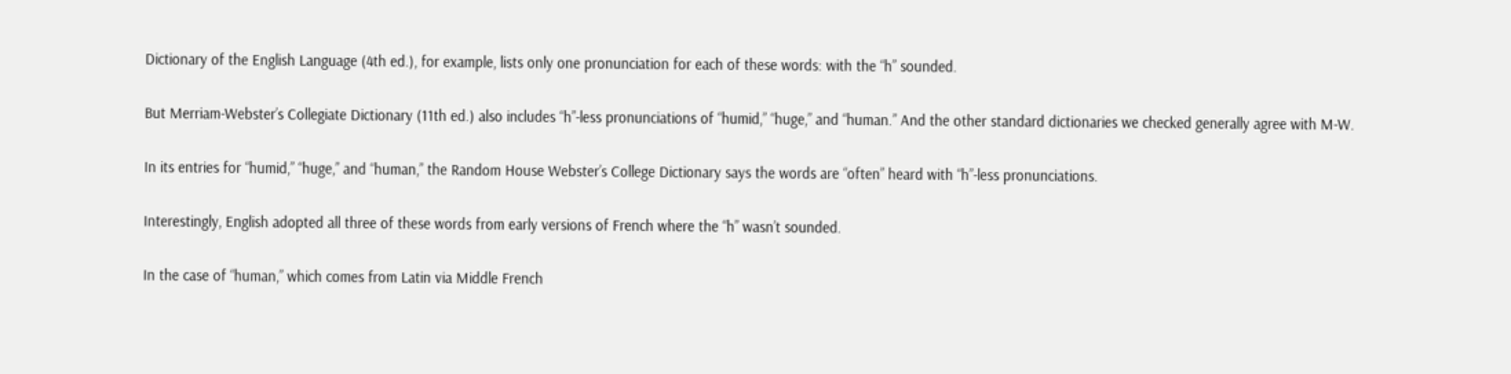Dictionary of the English Language (4th ed.), for example, lists only one pronunciation for each of these words: with the “h” sounded.

But Merriam-Webster’s Collegiate Dictionary (11th ed.) also includes “h”-less pronunciations of “humid,” “huge,” and “human.” And the other standard dictionaries we checked generally agree with M-W.

In its entries for “humid,” “huge,” and “human,” the Random House Webster’s College Dictionary says the words are “often” heard with “h”-less pronunciations.

Interestingly, English adopted all three of these words from early versions of French where the “h” wasn’t sounded.

In the case of “human,” which comes from Latin via Middle French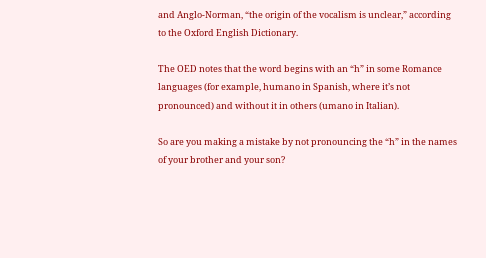and Anglo-Norman, “the origin of the vocalism is unclear,” according to the Oxford English Dictionary.

The OED notes that the word begins with an “h” in some Romance languages (for example, humano in Spanish, where it’s not pronounced) and without it in others (umano in Italian).

So are you making a mistake by not pronouncing the “h” in the names of your brother and your son?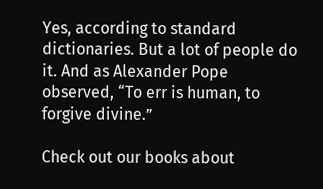Yes, according to standard dictionaries. But a lot of people do it. And as Alexander Pope observed, “To err is human, to forgive divine.”

Check out our books about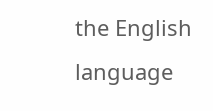the English language